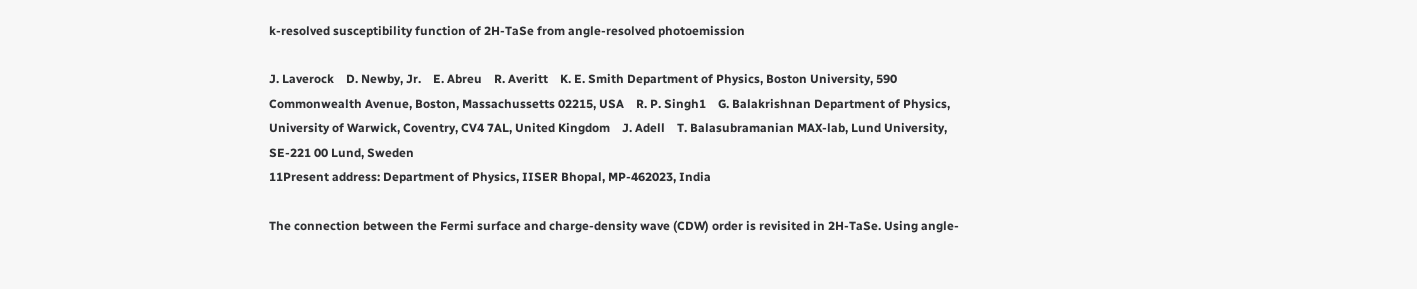k-resolved susceptibility function of 2H-TaSe from angle-resolved photoemission

J. Laverock    D. Newby, Jr.    E. Abreu    R. Averitt    K. E. Smith Department of Physics, Boston University, 590 Commonwealth Avenue, Boston, Massachussetts 02215, USA    R. P. Singh1    G. Balakrishnan Department of Physics, University of Warwick, Coventry, CV4 7AL, United Kingdom    J. Adell    T. Balasubramanian MAX-lab, Lund University, SE-221 00 Lund, Sweden
11Present address: Department of Physics, IISER Bhopal, MP-462023, India

The connection between the Fermi surface and charge-density wave (CDW) order is revisited in 2H-TaSe. Using angle-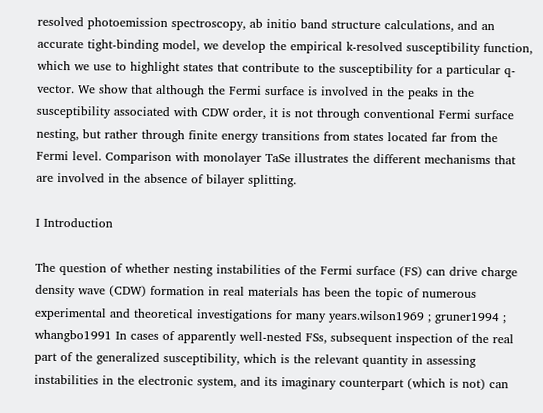resolved photoemission spectroscopy, ab initio band structure calculations, and an accurate tight-binding model, we develop the empirical k-resolved susceptibility function, which we use to highlight states that contribute to the susceptibility for a particular q-vector. We show that although the Fermi surface is involved in the peaks in the susceptibility associated with CDW order, it is not through conventional Fermi surface nesting, but rather through finite energy transitions from states located far from the Fermi level. Comparison with monolayer TaSe illustrates the different mechanisms that are involved in the absence of bilayer splitting.

I Introduction

The question of whether nesting instabilities of the Fermi surface (FS) can drive charge density wave (CDW) formation in real materials has been the topic of numerous experimental and theoretical investigations for many years.wilson1969 ; gruner1994 ; whangbo1991 In cases of apparently well-nested FSs, subsequent inspection of the real part of the generalized susceptibility, which is the relevant quantity in assessing instabilities in the electronic system, and its imaginary counterpart (which is not) can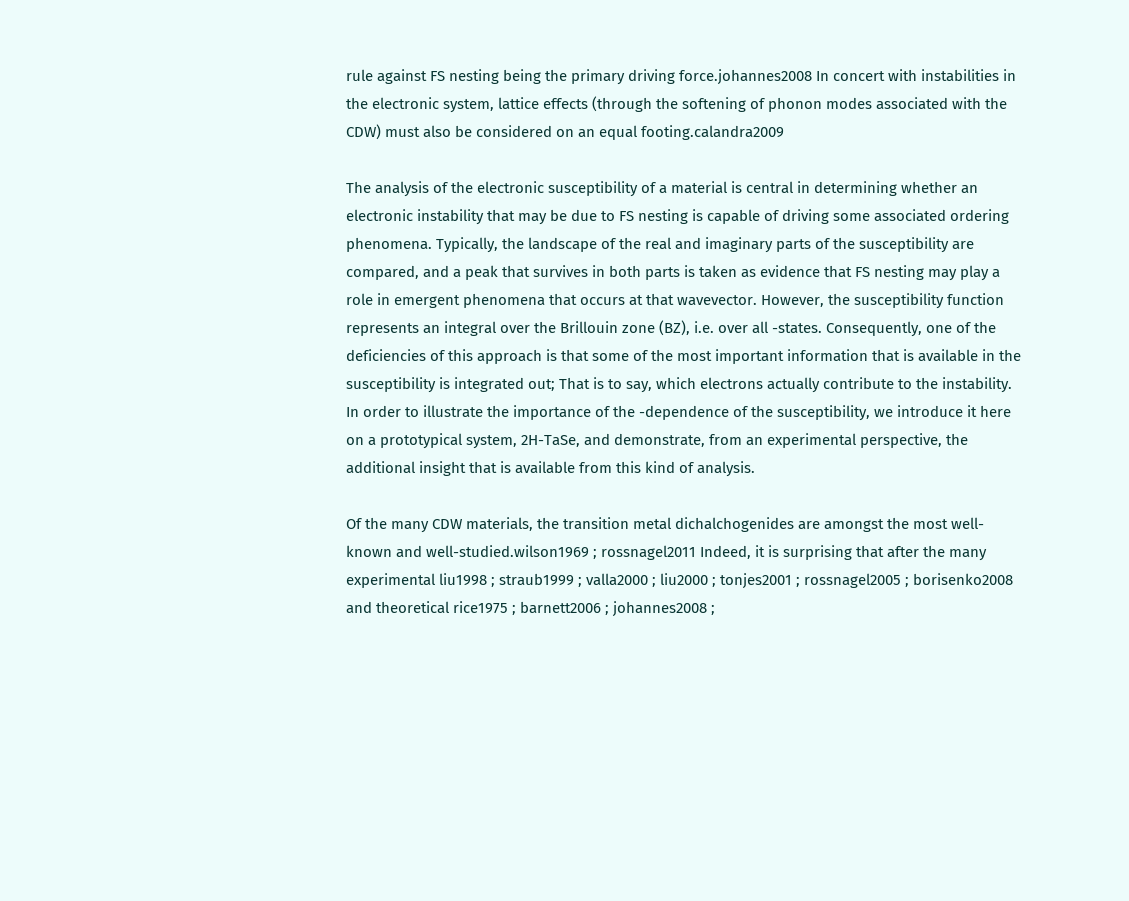rule against FS nesting being the primary driving force.johannes2008 In concert with instabilities in the electronic system, lattice effects (through the softening of phonon modes associated with the CDW) must also be considered on an equal footing.calandra2009

The analysis of the electronic susceptibility of a material is central in determining whether an electronic instability that may be due to FS nesting is capable of driving some associated ordering phenomena. Typically, the landscape of the real and imaginary parts of the susceptibility are compared, and a peak that survives in both parts is taken as evidence that FS nesting may play a role in emergent phenomena that occurs at that wavevector. However, the susceptibility function represents an integral over the Brillouin zone (BZ), i.e. over all -states. Consequently, one of the deficiencies of this approach is that some of the most important information that is available in the susceptibility is integrated out; That is to say, which electrons actually contribute to the instability. In order to illustrate the importance of the -dependence of the susceptibility, we introduce it here on a prototypical system, 2H-TaSe, and demonstrate, from an experimental perspective, the additional insight that is available from this kind of analysis.

Of the many CDW materials, the transition metal dichalchogenides are amongst the most well-known and well-studied.wilson1969 ; rossnagel2011 Indeed, it is surprising that after the many experimental liu1998 ; straub1999 ; valla2000 ; liu2000 ; tonjes2001 ; rossnagel2005 ; borisenko2008 and theoretical rice1975 ; barnett2006 ; johannes2008 ;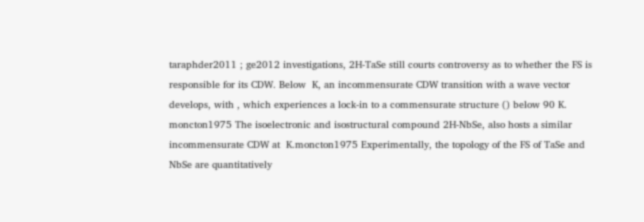taraphder2011 ; ge2012 investigations, 2H-TaSe still courts controversy as to whether the FS is responsible for its CDW. Below  K, an incommensurate CDW transition with a wave vector develops, with , which experiences a lock-in to a commensurate structure () below 90 K. moncton1975 The isoelectronic and isostructural compound 2H-NbSe, also hosts a similar incommensurate CDW at  K.moncton1975 Experimentally, the topology of the FS of TaSe and NbSe are quantitatively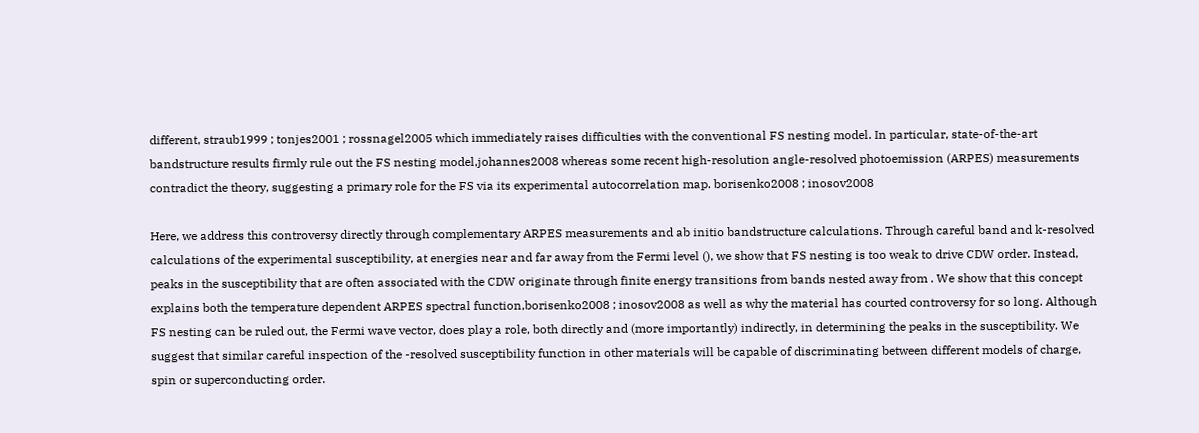different, straub1999 ; tonjes2001 ; rossnagel2005 which immediately raises difficulties with the conventional FS nesting model. In particular, state-of-the-art bandstructure results firmly rule out the FS nesting model,johannes2008 whereas some recent high-resolution angle-resolved photoemission (ARPES) measurements contradict the theory, suggesting a primary role for the FS via its experimental autocorrelation map. borisenko2008 ; inosov2008

Here, we address this controversy directly through complementary ARPES measurements and ab initio bandstructure calculations. Through careful band and k-resolved calculations of the experimental susceptibility, at energies near and far away from the Fermi level (), we show that FS nesting is too weak to drive CDW order. Instead, peaks in the susceptibility that are often associated with the CDW originate through finite energy transitions from bands nested away from . We show that this concept explains both the temperature dependent ARPES spectral function,borisenko2008 ; inosov2008 as well as why the material has courted controversy for so long. Although FS nesting can be ruled out, the Fermi wave vector, does play a role, both directly and (more importantly) indirectly, in determining the peaks in the susceptibility. We suggest that similar careful inspection of the -resolved susceptibility function in other materials will be capable of discriminating between different models of charge, spin or superconducting order.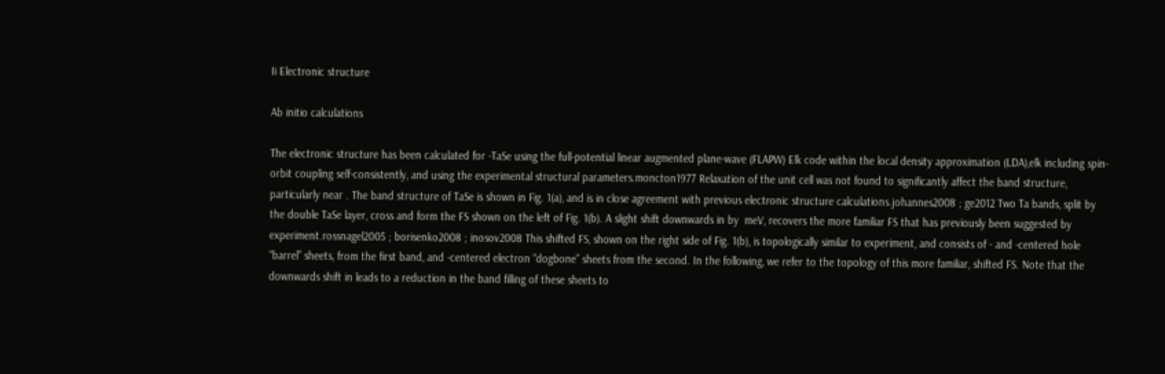Ii Electronic structure

Ab initio calculations

The electronic structure has been calculated for -TaSe using the full-potential linear augmented plane-wave (FLAPW) Elk code within the local density approximation (LDA),elk including spin-orbit coupling self-consistently, and using the experimental structural parameters.moncton1977 Relaxation of the unit cell was not found to significantly affect the band structure, particularly near . The band structure of TaSe is shown in Fig. 1(a), and is in close agreement with previous electronic structure calculations.johannes2008 ; ge2012 Two Ta bands, split by the double TaSe layer, cross and form the FS shown on the left of Fig. 1(b). A slight shift downwards in by  meV, recovers the more familiar FS that has previously been suggested by experiment.rossnagel2005 ; borisenko2008 ; inosov2008 This shifted FS, shown on the right side of Fig. 1(b), is topologically similar to experiment, and consists of - and -centered hole “barrel” sheets, from the first band, and -centered electron “dogbone” sheets from the second. In the following, we refer to the topology of this more familiar, shifted FS. Note that the downwards shift in leads to a reduction in the band filling of these sheets to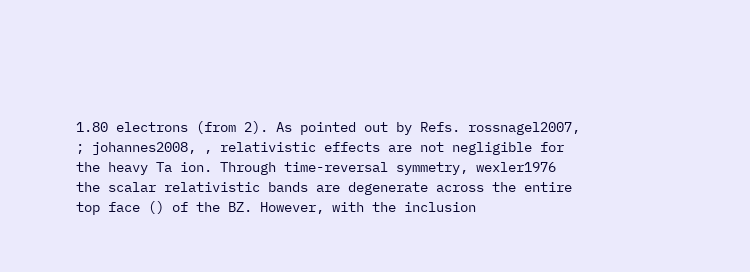1.80 electrons (from 2). As pointed out by Refs. rossnagel2007, ; johannes2008, , relativistic effects are not negligible for the heavy Ta ion. Through time-reversal symmetry, wexler1976 the scalar relativistic bands are degenerate across the entire top face () of the BZ. However, with the inclusion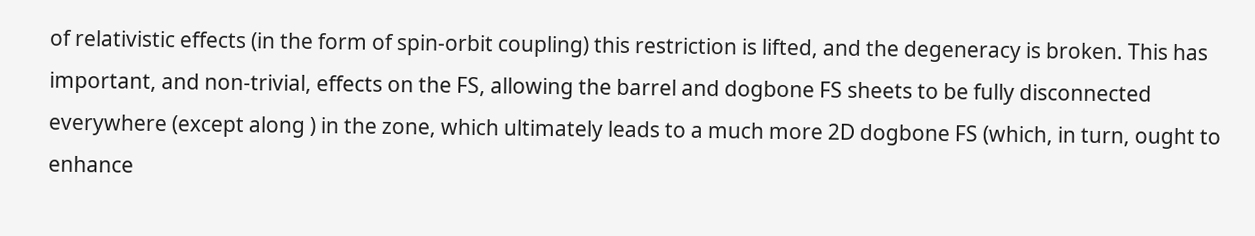of relativistic effects (in the form of spin-orbit coupling) this restriction is lifted, and the degeneracy is broken. This has important, and non-trivial, effects on the FS, allowing the barrel and dogbone FS sheets to be fully disconnected everywhere (except along ) in the zone, which ultimately leads to a much more 2D dogbone FS (which, in turn, ought to enhance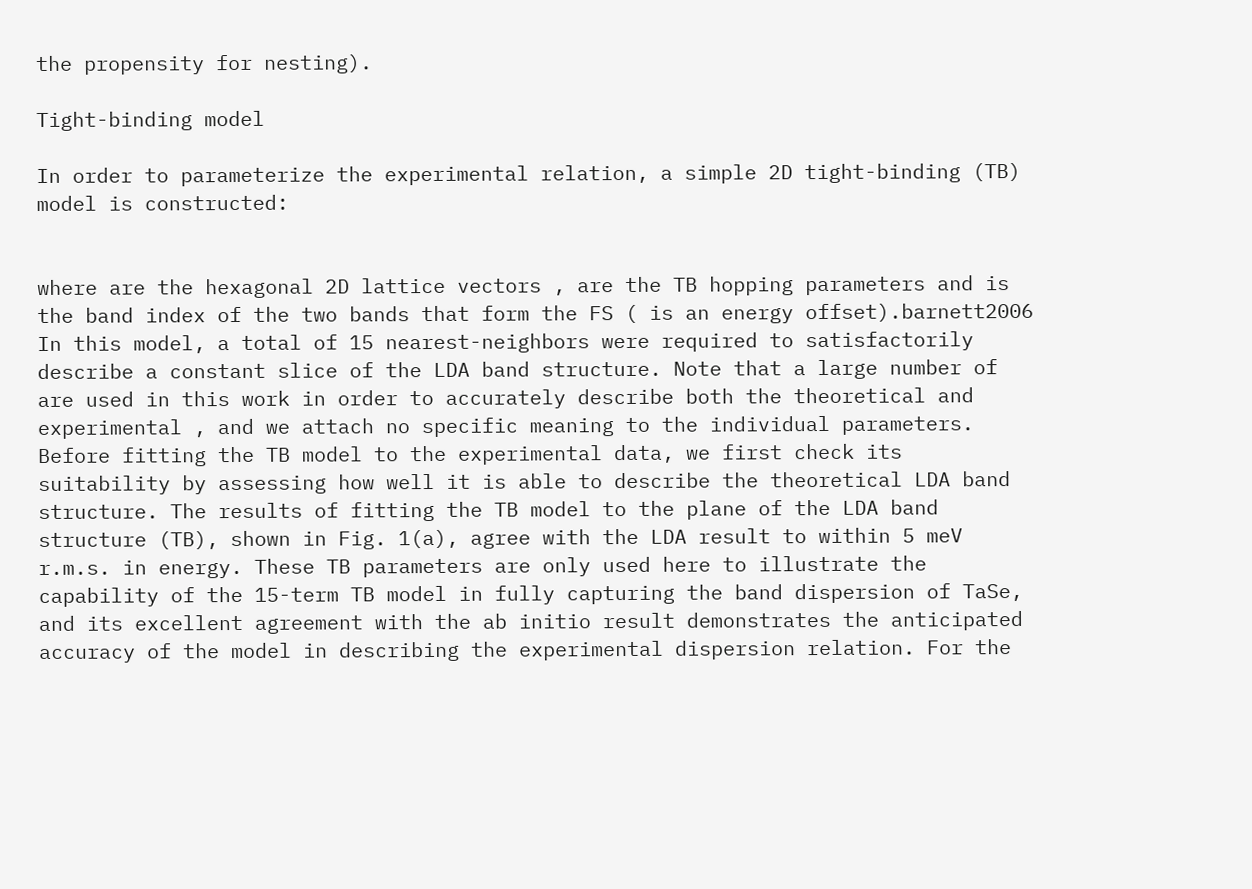the propensity for nesting).

Tight-binding model

In order to parameterize the experimental relation, a simple 2D tight-binding (TB) model is constructed:


where are the hexagonal 2D lattice vectors , are the TB hopping parameters and is the band index of the two bands that form the FS ( is an energy offset).barnett2006 In this model, a total of 15 nearest-neighbors were required to satisfactorily describe a constant slice of the LDA band structure. Note that a large number of are used in this work in order to accurately describe both the theoretical and experimental , and we attach no specific meaning to the individual parameters. Before fitting the TB model to the experimental data, we first check its suitability by assessing how well it is able to describe the theoretical LDA band structure. The results of fitting the TB model to the plane of the LDA band structure (TB), shown in Fig. 1(a), agree with the LDA result to within 5 meV r.m.s. in energy. These TB parameters are only used here to illustrate the capability of the 15-term TB model in fully capturing the band dispersion of TaSe, and its excellent agreement with the ab initio result demonstrates the anticipated accuracy of the model in describing the experimental dispersion relation. For the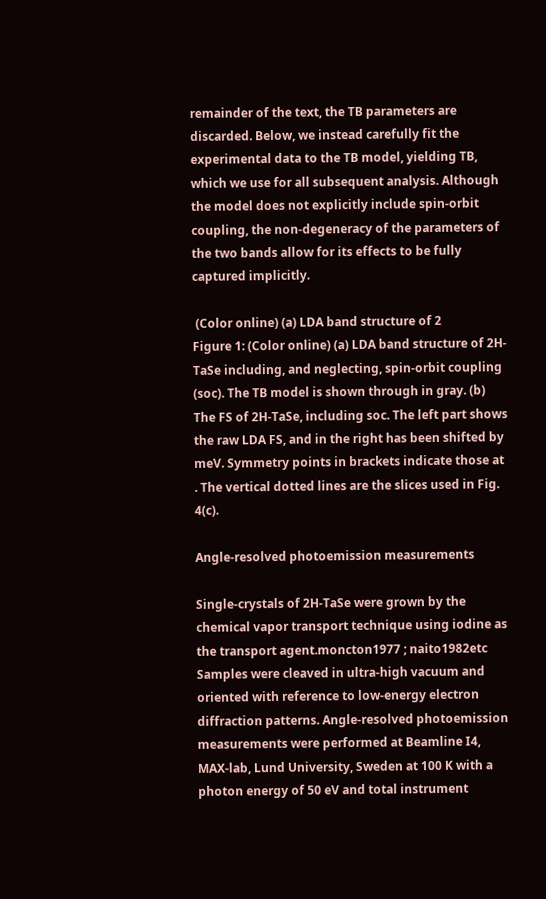remainder of the text, the TB parameters are discarded. Below, we instead carefully fit the experimental data to the TB model, yielding TB, which we use for all subsequent analysis. Although the model does not explicitly include spin-orbit coupling, the non-degeneracy of the parameters of the two bands allow for its effects to be fully captured implicitly.

 (Color online) (a) LDA band structure of 2
Figure 1: (Color online) (a) LDA band structure of 2H-TaSe including, and neglecting, spin-orbit coupling (soc). The TB model is shown through in gray. (b) The FS of 2H-TaSe, including soc. The left part shows the raw LDA FS, and in the right has been shifted by  meV. Symmetry points in brackets indicate those at . The vertical dotted lines are the slices used in Fig. 4(c).

Angle-resolved photoemission measurements

Single-crystals of 2H-TaSe were grown by the chemical vapor transport technique using iodine as the transport agent.moncton1977 ; naito1982etc Samples were cleaved in ultra-high vacuum and oriented with reference to low-energy electron diffraction patterns. Angle-resolved photoemission measurements were performed at Beamline I4, MAX-lab, Lund University, Sweden at 100 K with a photon energy of 50 eV and total instrument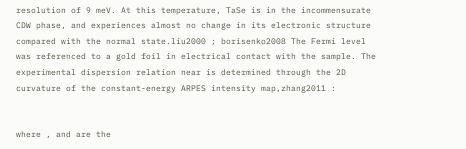resolution of 9 meV. At this temperature, TaSe is in the incommensurate CDW phase, and experiences almost no change in its electronic structure compared with the normal state.liu2000 ; borisenko2008 The Fermi level was referenced to a gold foil in electrical contact with the sample. The experimental dispersion relation near is determined through the 2D curvature of the constant-energy ARPES intensity map,zhang2011 :


where , and are the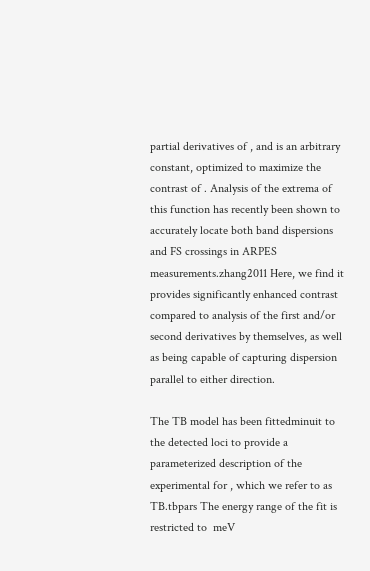partial derivatives of , and is an arbitrary constant, optimized to maximize the contrast of . Analysis of the extrema of this function has recently been shown to accurately locate both band dispersions and FS crossings in ARPES measurements.zhang2011 Here, we find it provides significantly enhanced contrast compared to analysis of the first and/or second derivatives by themselves, as well as being capable of capturing dispersion parallel to either direction.

The TB model has been fittedminuit to the detected loci to provide a parameterized description of the experimental for , which we refer to as TB.tbpars The energy range of the fit is restricted to  meV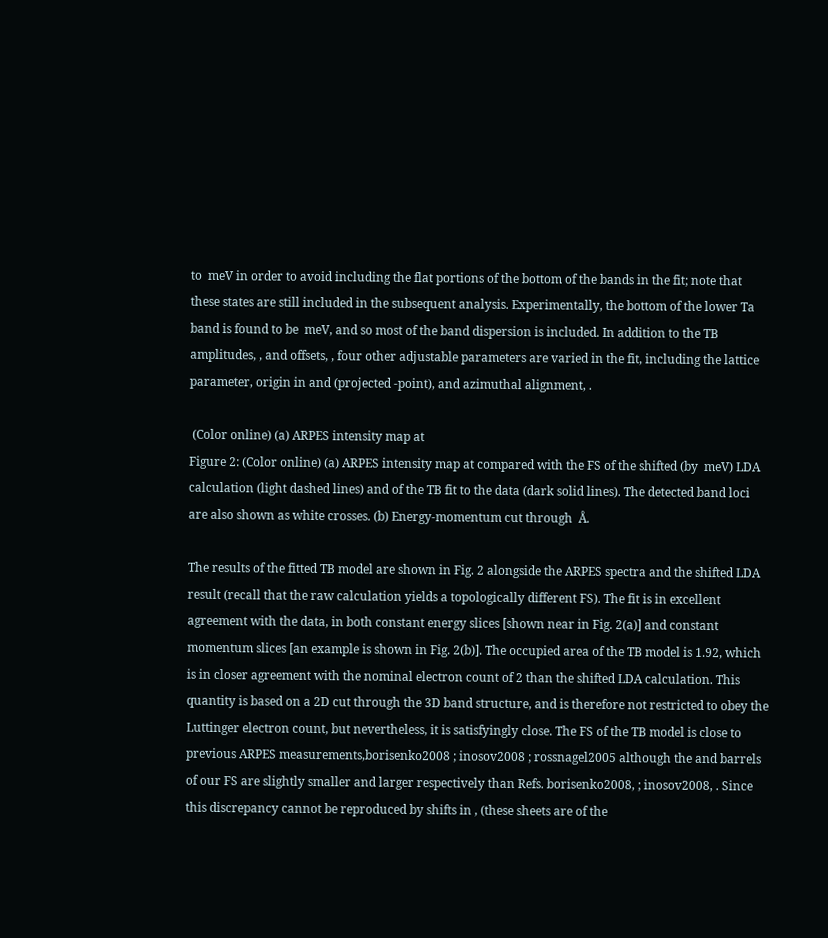to  meV in order to avoid including the flat portions of the bottom of the bands in the fit; note that these states are still included in the subsequent analysis. Experimentally, the bottom of the lower Ta band is found to be  meV, and so most of the band dispersion is included. In addition to the TB amplitudes, , and offsets, , four other adjustable parameters are varied in the fit, including the lattice parameter, origin in and (projected -point), and azimuthal alignment, .

 (Color online) (a) ARPES intensity map at
Figure 2: (Color online) (a) ARPES intensity map at compared with the FS of the shifted (by  meV) LDA calculation (light dashed lines) and of the TB fit to the data (dark solid lines). The detected band loci are also shown as white crosses. (b) Energy-momentum cut through  Å.

The results of the fitted TB model are shown in Fig. 2 alongside the ARPES spectra and the shifted LDA result (recall that the raw calculation yields a topologically different FS). The fit is in excellent agreement with the data, in both constant energy slices [shown near in Fig. 2(a)] and constant momentum slices [an example is shown in Fig. 2(b)]. The occupied area of the TB model is 1.92, which is in closer agreement with the nominal electron count of 2 than the shifted LDA calculation. This quantity is based on a 2D cut through the 3D band structure, and is therefore not restricted to obey the Luttinger electron count, but nevertheless, it is satisfyingly close. The FS of the TB model is close to previous ARPES measurements,borisenko2008 ; inosov2008 ; rossnagel2005 although the and barrels of our FS are slightly smaller and larger respectively than Refs. borisenko2008, ; inosov2008, . Since this discrepancy cannot be reproduced by shifts in , (these sheets are of the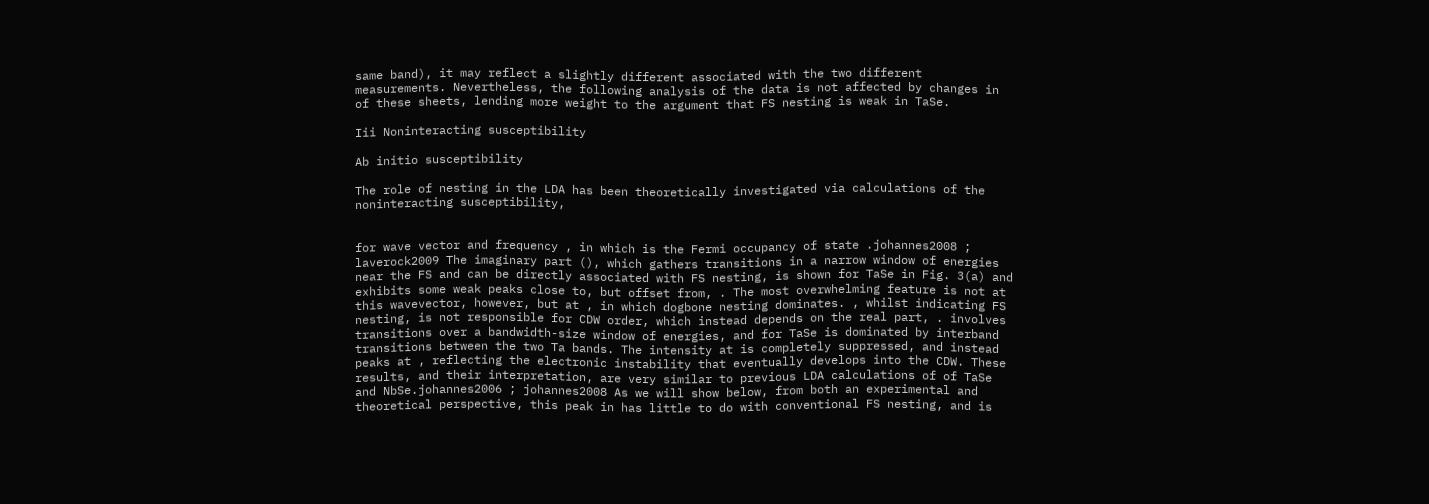same band), it may reflect a slightly different associated with the two different measurements. Nevertheless, the following analysis of the data is not affected by changes in of these sheets, lending more weight to the argument that FS nesting is weak in TaSe.

Iii Noninteracting susceptibility

Ab initio susceptibility

The role of nesting in the LDA has been theoretically investigated via calculations of the noninteracting susceptibility,


for wave vector and frequency , in which is the Fermi occupancy of state .johannes2008 ; laverock2009 The imaginary part (), which gathers transitions in a narrow window of energies near the FS and can be directly associated with FS nesting, is shown for TaSe in Fig. 3(a) and exhibits some weak peaks close to, but offset from, . The most overwhelming feature is not at this wavevector, however, but at , in which dogbone nesting dominates. , whilst indicating FS nesting, is not responsible for CDW order, which instead depends on the real part, . involves transitions over a bandwidth-size window of energies, and for TaSe is dominated by interband transitions between the two Ta bands. The intensity at is completely suppressed, and instead peaks at , reflecting the electronic instability that eventually develops into the CDW. These results, and their interpretation, are very similar to previous LDA calculations of of TaSe and NbSe.johannes2006 ; johannes2008 As we will show below, from both an experimental and theoretical perspective, this peak in has little to do with conventional FS nesting, and is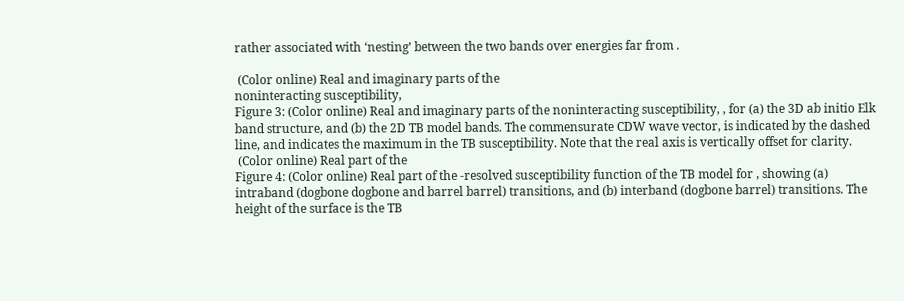rather associated with ‘nesting’ between the two bands over energies far from .

 (Color online) Real and imaginary parts of the
noninteracting susceptibility,
Figure 3: (Color online) Real and imaginary parts of the noninteracting susceptibility, , for (a) the 3D ab initio Elk band structure, and (b) the 2D TB model bands. The commensurate CDW wave vector, is indicated by the dashed line, and indicates the maximum in the TB susceptibility. Note that the real axis is vertically offset for clarity.
 (Color online) Real part of the
Figure 4: (Color online) Real part of the -resolved susceptibility function of the TB model for , showing (a) intraband (dogbone dogbone and barrel barrel) transitions, and (b) interband (dogbone barrel) transitions. The height of the surface is the TB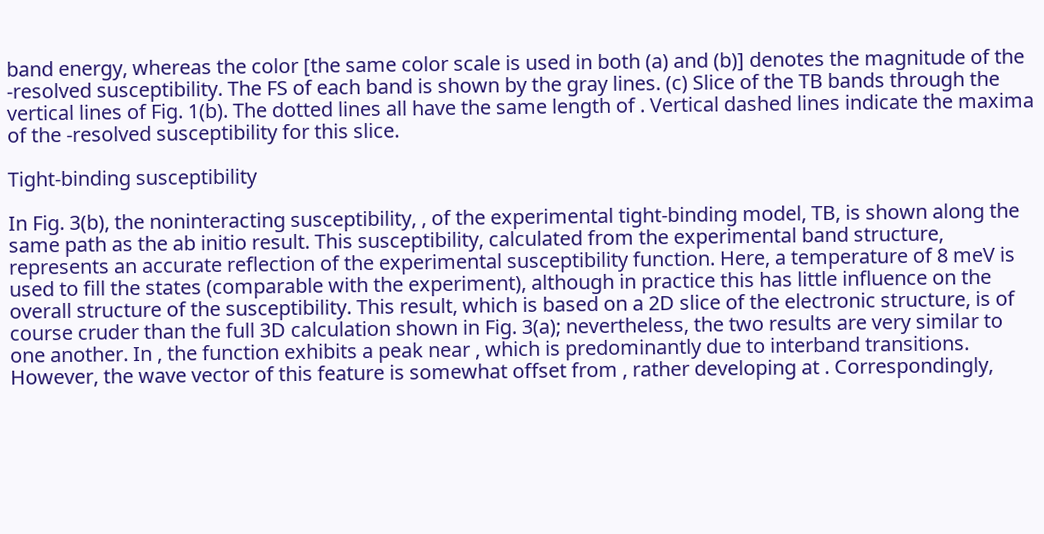band energy, whereas the color [the same color scale is used in both (a) and (b)] denotes the magnitude of the -resolved susceptibility. The FS of each band is shown by the gray lines. (c) Slice of the TB bands through the vertical lines of Fig. 1(b). The dotted lines all have the same length of . Vertical dashed lines indicate the maxima of the -resolved susceptibility for this slice.

Tight-binding susceptibility

In Fig. 3(b), the noninteracting susceptibility, , of the experimental tight-binding model, TB, is shown along the same path as the ab initio result. This susceptibility, calculated from the experimental band structure, represents an accurate reflection of the experimental susceptibility function. Here, a temperature of 8 meV is used to fill the states (comparable with the experiment), although in practice this has little influence on the overall structure of the susceptibility. This result, which is based on a 2D slice of the electronic structure, is of course cruder than the full 3D calculation shown in Fig. 3(a); nevertheless, the two results are very similar to one another. In , the function exhibits a peak near , which is predominantly due to interband transitions. However, the wave vector of this feature is somewhat offset from , rather developing at . Correspondingly,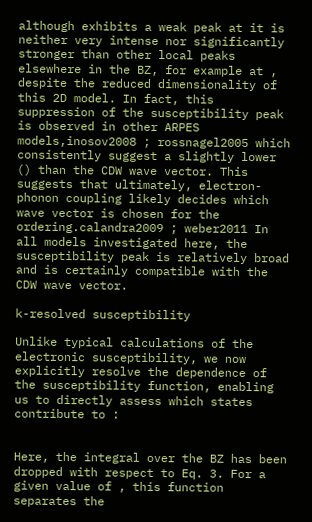although exhibits a weak peak at it is neither very intense nor significantly stronger than other local peaks elsewhere in the BZ, for example at , despite the reduced dimensionality of this 2D model. In fact, this suppression of the susceptibility peak is observed in other ARPES models,inosov2008 ; rossnagel2005 which consistently suggest a slightly lower () than the CDW wave vector. This suggests that ultimately, electron-phonon coupling likely decides which wave vector is chosen for the ordering.calandra2009 ; weber2011 In all models investigated here, the susceptibility peak is relatively broad and is certainly compatible with the CDW wave vector.

k-resolved susceptibility

Unlike typical calculations of the electronic susceptibility, we now explicitly resolve the dependence of the susceptibility function, enabling us to directly assess which states contribute to :


Here, the integral over the BZ has been dropped with respect to Eq. 3. For a given value of , this function separates the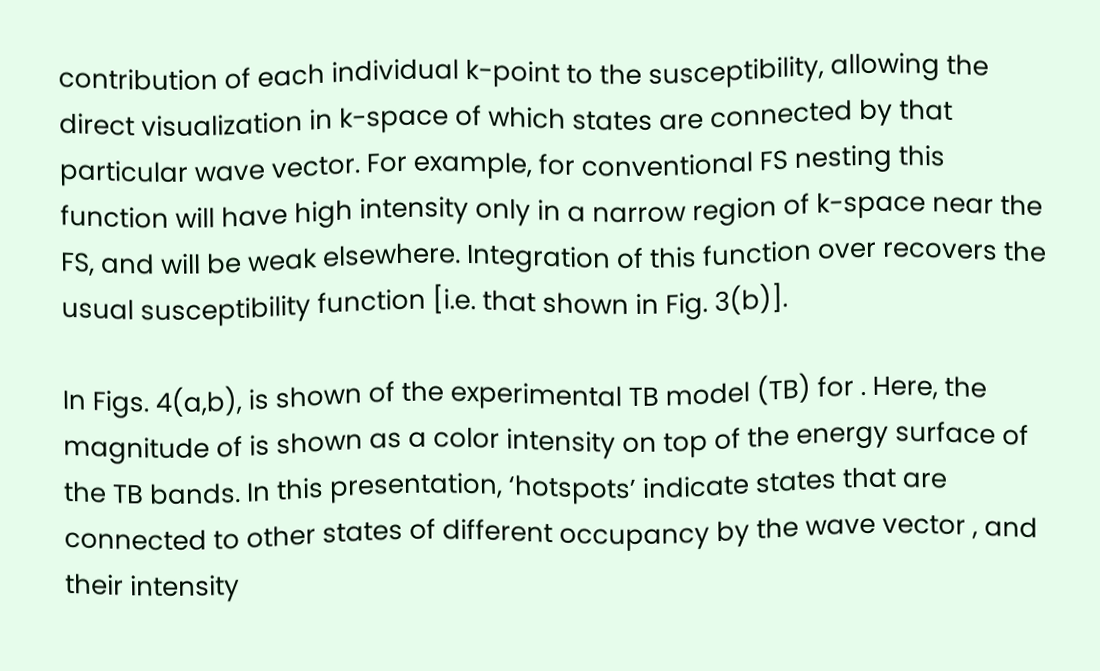contribution of each individual k-point to the susceptibility, allowing the direct visualization in k-space of which states are connected by that particular wave vector. For example, for conventional FS nesting this function will have high intensity only in a narrow region of k-space near the FS, and will be weak elsewhere. Integration of this function over recovers the usual susceptibility function [i.e. that shown in Fig. 3(b)].

In Figs. 4(a,b), is shown of the experimental TB model (TB) for . Here, the magnitude of is shown as a color intensity on top of the energy surface of the TB bands. In this presentation, ‘hotspots’ indicate states that are connected to other states of different occupancy by the wave vector , and their intensity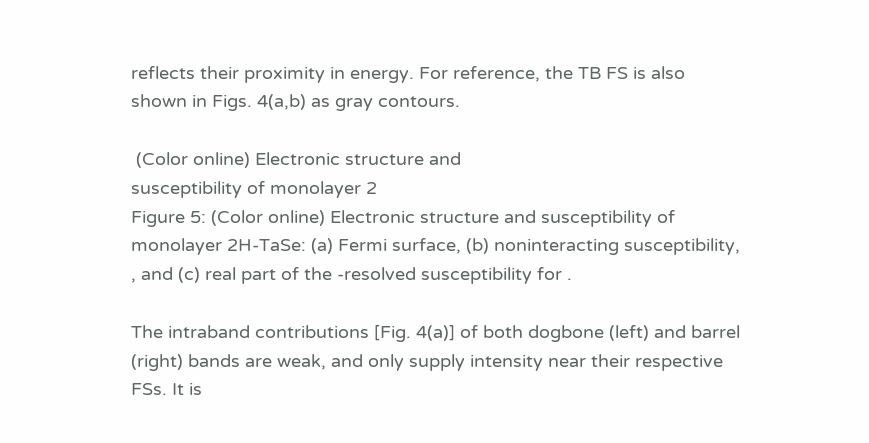reflects their proximity in energy. For reference, the TB FS is also shown in Figs. 4(a,b) as gray contours.

 (Color online) Electronic structure and
susceptibility of monolayer 2
Figure 5: (Color online) Electronic structure and susceptibility of monolayer 2H-TaSe: (a) Fermi surface, (b) noninteracting susceptibility, , and (c) real part of the -resolved susceptibility for .

The intraband contributions [Fig. 4(a)] of both dogbone (left) and barrel (right) bands are weak, and only supply intensity near their respective FSs. It is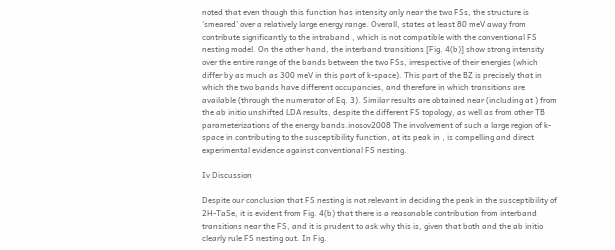noted that even though this function has intensity only near the two FSs, the structure is ‘smeared’ over a relatively large energy range. Overall, states at least 80 meV away from contribute significantly to the intraband , which is not compatible with the conventional FS nesting model. On the other hand, the interband transitions [Fig. 4(b)] show strong intensity over the entire range of the bands between the two FSs, irrespective of their energies (which differ by as much as 300 meV in this part of k-space). This part of the BZ is precisely that in which the two bands have different occupancies, and therefore in which transitions are available (through the numerator of Eq. 3). Similar results are obtained near (including at ) from the ab initio unshifted LDA results, despite the different FS topology, as well as from other TB parameterizations of the energy bands.inosov2008 The involvement of such a large region of k-space in contributing to the susceptibility function, at its peak in , is compelling and direct experimental evidence against conventional FS nesting.

Iv Discussion

Despite our conclusion that FS nesting is not relevant in deciding the peak in the susceptibility of 2H-TaSe, it is evident from Fig. 4(b) that there is a reasonable contribution from interband transitions near the FS, and it is prudent to ask why this is, given that both and the ab initio clearly rule FS nesting out. In Fig.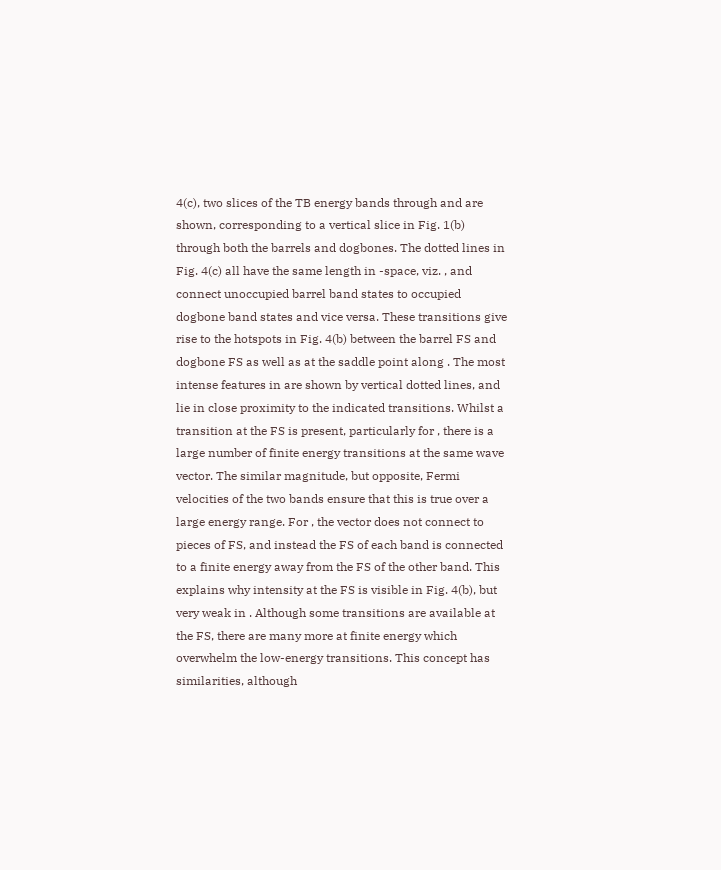4(c), two slices of the TB energy bands through and are shown, corresponding to a vertical slice in Fig. 1(b) through both the barrels and dogbones. The dotted lines in Fig. 4(c) all have the same length in -space, viz. , and connect unoccupied barrel band states to occupied dogbone band states and vice versa. These transitions give rise to the hotspots in Fig. 4(b) between the barrel FS and dogbone FS as well as at the saddle point along . The most intense features in are shown by vertical dotted lines, and lie in close proximity to the indicated transitions. Whilst a transition at the FS is present, particularly for , there is a large number of finite energy transitions at the same wave vector. The similar magnitude, but opposite, Fermi velocities of the two bands ensure that this is true over a large energy range. For , the vector does not connect to pieces of FS, and instead the FS of each band is connected to a finite energy away from the FS of the other band. This explains why intensity at the FS is visible in Fig. 4(b), but very weak in . Although some transitions are available at the FS, there are many more at finite energy which overwhelm the low-energy transitions. This concept has similarities, although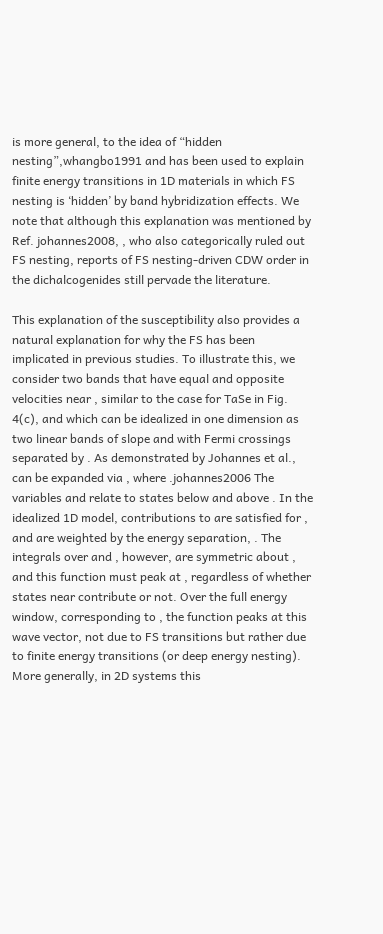is more general, to the idea of “hidden nesting”,whangbo1991 and has been used to explain finite energy transitions in 1D materials in which FS nesting is ‘hidden’ by band hybridization effects. We note that although this explanation was mentioned by Ref. johannes2008, , who also categorically ruled out FS nesting, reports of FS nesting-driven CDW order in the dichalcogenides still pervade the literature.

This explanation of the susceptibility also provides a natural explanation for why the FS has been implicated in previous studies. To illustrate this, we consider two bands that have equal and opposite velocities near , similar to the case for TaSe in Fig. 4(c), and which can be idealized in one dimension as two linear bands of slope and with Fermi crossings separated by . As demonstrated by Johannes et al., can be expanded via , where .johannes2006 The variables and relate to states below and above . In the idealized 1D model, contributions to are satisfied for , and are weighted by the energy separation, . The integrals over and , however, are symmetric about , and this function must peak at , regardless of whether states near contribute or not. Over the full energy window, corresponding to , the function peaks at this wave vector, not due to FS transitions but rather due to finite energy transitions (or deep energy nesting). More generally, in 2D systems this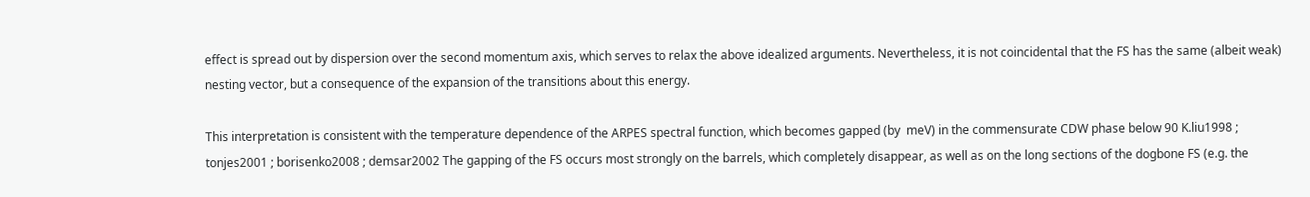effect is spread out by dispersion over the second momentum axis, which serves to relax the above idealized arguments. Nevertheless, it is not coincidental that the FS has the same (albeit weak) nesting vector, but a consequence of the expansion of the transitions about this energy.

This interpretation is consistent with the temperature dependence of the ARPES spectral function, which becomes gapped (by  meV) in the commensurate CDW phase below 90 K.liu1998 ; tonjes2001 ; borisenko2008 ; demsar2002 The gapping of the FS occurs most strongly on the barrels, which completely disappear, as well as on the long sections of the dogbone FS (e.g. the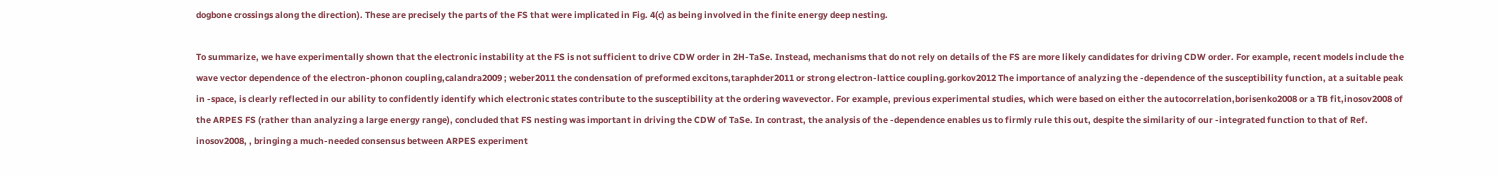dogbone crossings along the direction). These are precisely the parts of the FS that were implicated in Fig. 4(c) as being involved in the finite energy deep nesting.

To summarize, we have experimentally shown that the electronic instability at the FS is not sufficient to drive CDW order in 2H-TaSe. Instead, mechanisms that do not rely on details of the FS are more likely candidates for driving CDW order. For example, recent models include the wave vector dependence of the electron-phonon coupling,calandra2009 ; weber2011 the condensation of preformed excitons,taraphder2011 or strong electron-lattice coupling.gorkov2012 The importance of analyzing the -dependence of the susceptibility function, at a suitable peak in -space, is clearly reflected in our ability to confidently identify which electronic states contribute to the susceptibility at the ordering wavevector. For example, previous experimental studies, which were based on either the autocorrelation,borisenko2008 or a TB fit,inosov2008 of the ARPES FS (rather than analyzing a large energy range), concluded that FS nesting was important in driving the CDW of TaSe. In contrast, the analysis of the -dependence enables us to firmly rule this out, despite the similarity of our -integrated function to that of Ref. inosov2008, , bringing a much-needed consensus between ARPES experiment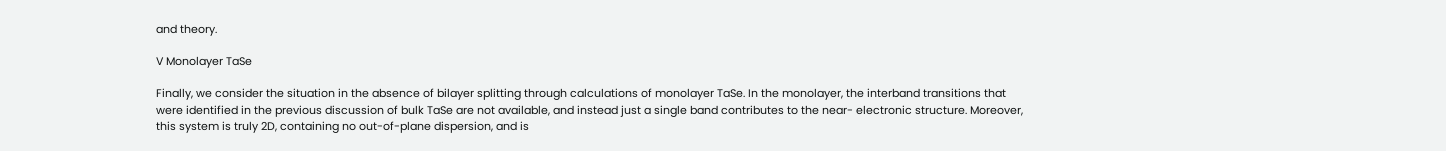and theory.

V Monolayer TaSe

Finally, we consider the situation in the absence of bilayer splitting through calculations of monolayer TaSe. In the monolayer, the interband transitions that were identified in the previous discussion of bulk TaSe are not available, and instead just a single band contributes to the near- electronic structure. Moreover, this system is truly 2D, containing no out-of-plane dispersion, and is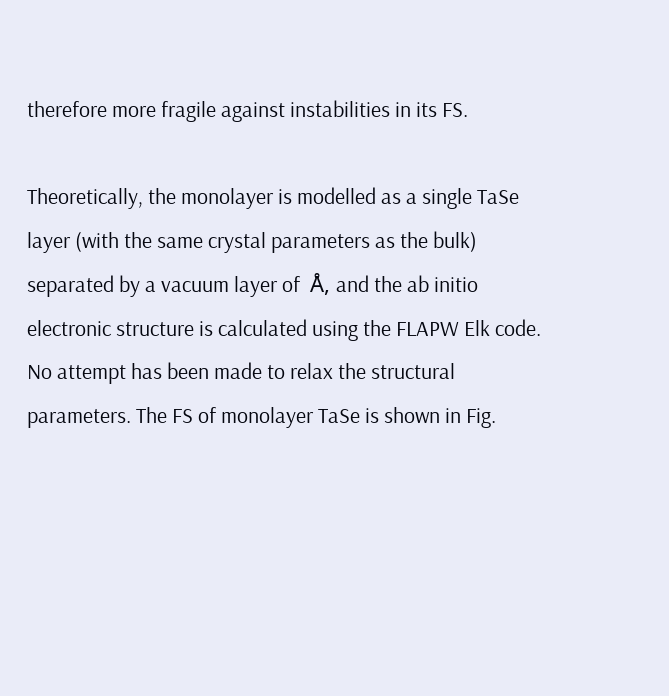therefore more fragile against instabilities in its FS.

Theoretically, the monolayer is modelled as a single TaSe layer (with the same crystal parameters as the bulk) separated by a vacuum layer of  Å, and the ab initio electronic structure is calculated using the FLAPW Elk code. No attempt has been made to relax the structural parameters. The FS of monolayer TaSe is shown in Fig.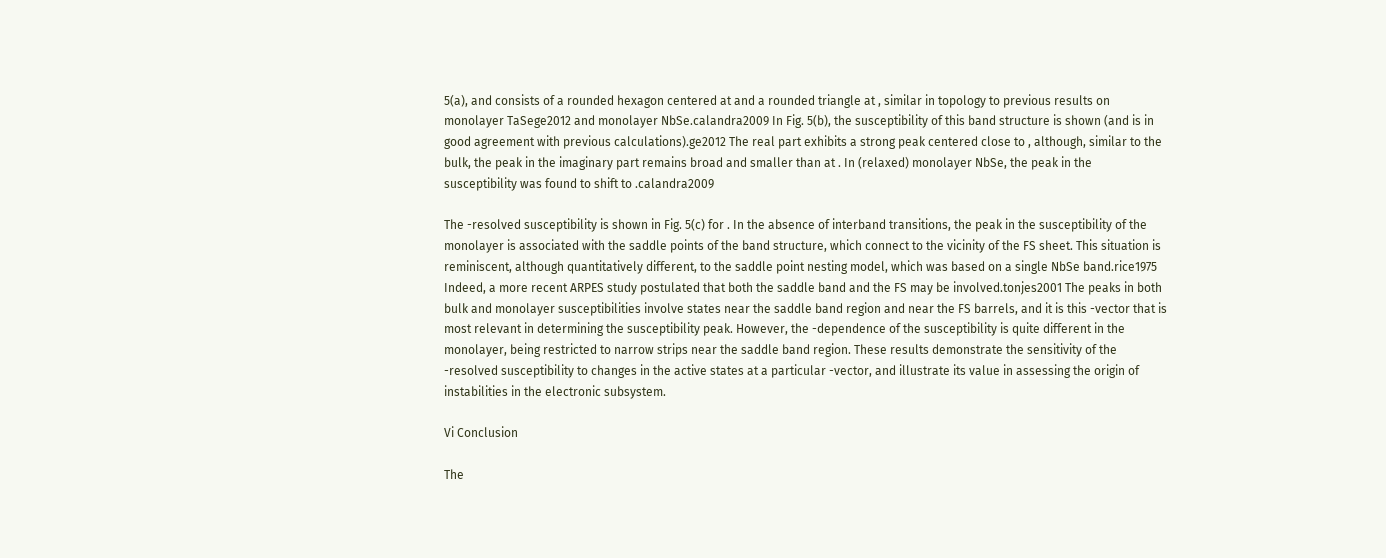5(a), and consists of a rounded hexagon centered at and a rounded triangle at , similar in topology to previous results on monolayer TaSege2012 and monolayer NbSe.calandra2009 In Fig. 5(b), the susceptibility of this band structure is shown (and is in good agreement with previous calculations).ge2012 The real part exhibits a strong peak centered close to , although, similar to the bulk, the peak in the imaginary part remains broad and smaller than at . In (relaxed) monolayer NbSe, the peak in the susceptibility was found to shift to .calandra2009

The -resolved susceptibility is shown in Fig. 5(c) for . In the absence of interband transitions, the peak in the susceptibility of the monolayer is associated with the saddle points of the band structure, which connect to the vicinity of the FS sheet. This situation is reminiscent, although quantitatively different, to the saddle point nesting model, which was based on a single NbSe band.rice1975 Indeed, a more recent ARPES study postulated that both the saddle band and the FS may be involved.tonjes2001 The peaks in both bulk and monolayer susceptibilities involve states near the saddle band region and near the FS barrels, and it is this -vector that is most relevant in determining the susceptibility peak. However, the -dependence of the susceptibility is quite different in the monolayer, being restricted to narrow strips near the saddle band region. These results demonstrate the sensitivity of the -resolved susceptibility to changes in the active states at a particular -vector, and illustrate its value in assessing the origin of instabilities in the electronic subsystem.

Vi Conclusion

The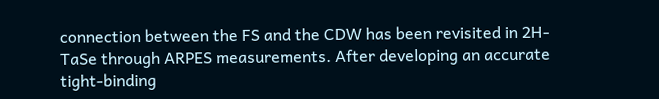connection between the FS and the CDW has been revisited in 2H-TaSe through ARPES measurements. After developing an accurate tight-binding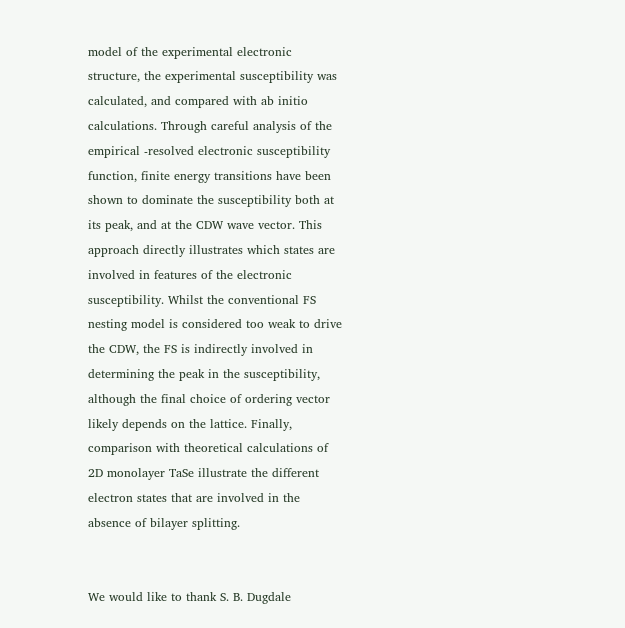model of the experimental electronic structure, the experimental susceptibility was calculated, and compared with ab initio calculations. Through careful analysis of the empirical -resolved electronic susceptibility function, finite energy transitions have been shown to dominate the susceptibility both at its peak, and at the CDW wave vector. This approach directly illustrates which states are involved in features of the electronic susceptibility. Whilst the conventional FS nesting model is considered too weak to drive the CDW, the FS is indirectly involved in determining the peak in the susceptibility, although the final choice of ordering vector likely depends on the lattice. Finally, comparison with theoretical calculations of 2D monolayer TaSe illustrate the different electron states that are involved in the absence of bilayer splitting.


We would like to thank S. B. Dugdale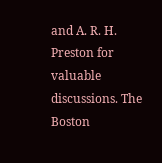and A. R. H. Preston for valuable discussions. The Boston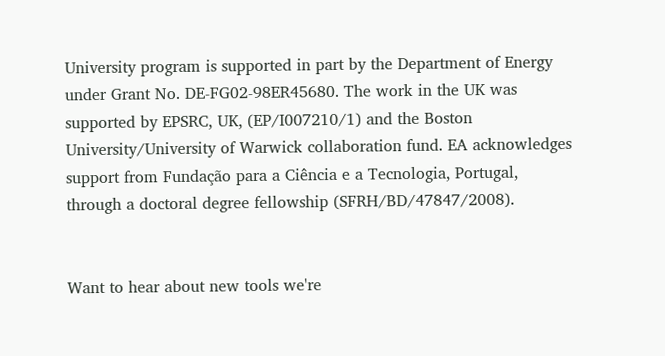University program is supported in part by the Department of Energy under Grant No. DE-FG02-98ER45680. The work in the UK was supported by EPSRC, UK, (EP/I007210/1) and the Boston University/University of Warwick collaboration fund. EA acknowledges support from Fundação para a Ciência e a Tecnologia, Portugal, through a doctoral degree fellowship (SFRH/BD/47847/2008).


Want to hear about new tools we're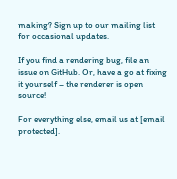making? Sign up to our mailing list for occasional updates.

If you find a rendering bug, file an issue on GitHub. Or, have a go at fixing it yourself – the renderer is open source!

For everything else, email us at [email protected].